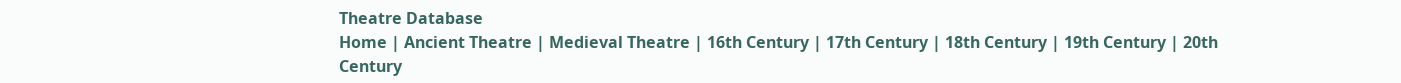Theatre Database
Home | Ancient Theatre | Medieval Theatre | 16th Century | 17th Century | 18th Century | 19th Century | 20th Century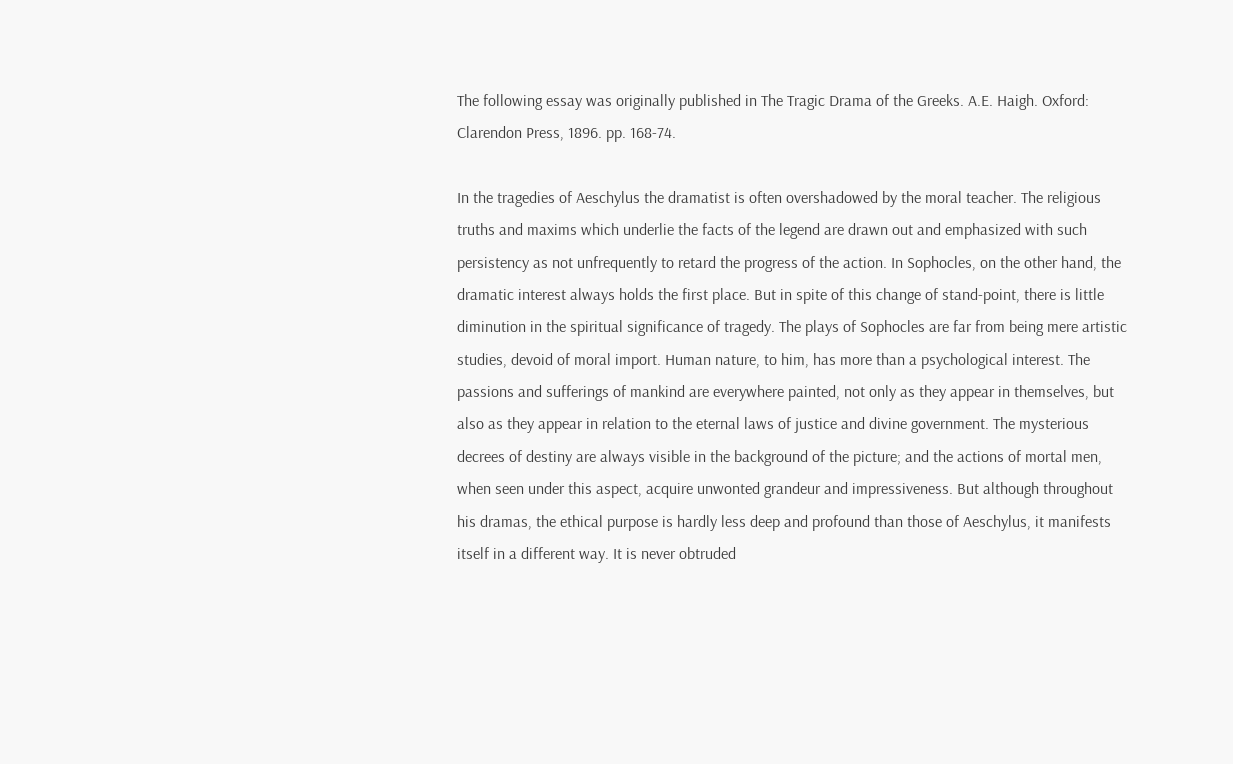The following essay was originally published in The Tragic Drama of the Greeks. A.E. Haigh. Oxford: Clarendon Press, 1896. pp. 168-74.

In the tragedies of Aeschylus the dramatist is often overshadowed by the moral teacher. The religious truths and maxims which underlie the facts of the legend are drawn out and emphasized with such persistency as not unfrequently to retard the progress of the action. In Sophocles, on the other hand, the dramatic interest always holds the first place. But in spite of this change of stand-point, there is little diminution in the spiritual significance of tragedy. The plays of Sophocles are far from being mere artistic studies, devoid of moral import. Human nature, to him, has more than a psychological interest. The passions and sufferings of mankind are everywhere painted, not only as they appear in themselves, but also as they appear in relation to the eternal laws of justice and divine government. The mysterious decrees of destiny are always visible in the background of the picture; and the actions of mortal men, when seen under this aspect, acquire unwonted grandeur and impressiveness. But although throughout his dramas, the ethical purpose is hardly less deep and profound than those of Aeschylus, it manifests itself in a different way. It is never obtruded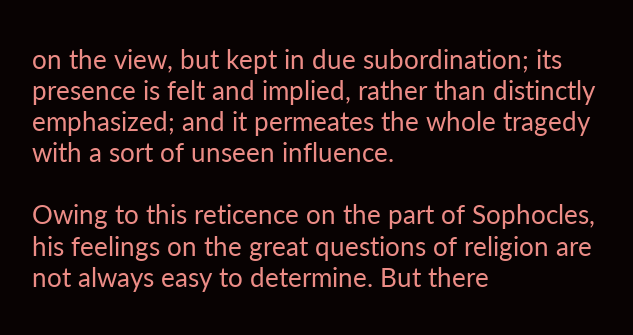on the view, but kept in due subordination; its presence is felt and implied, rather than distinctly emphasized; and it permeates the whole tragedy with a sort of unseen influence.

Owing to this reticence on the part of Sophocles, his feelings on the great questions of religion are not always easy to determine. But there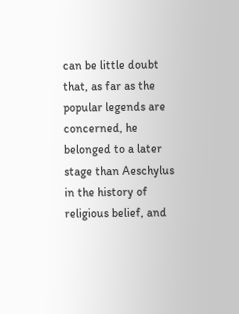can be little doubt that, as far as the popular legends are concerned, he belonged to a later stage than Aeschylus in the history of religious belief, and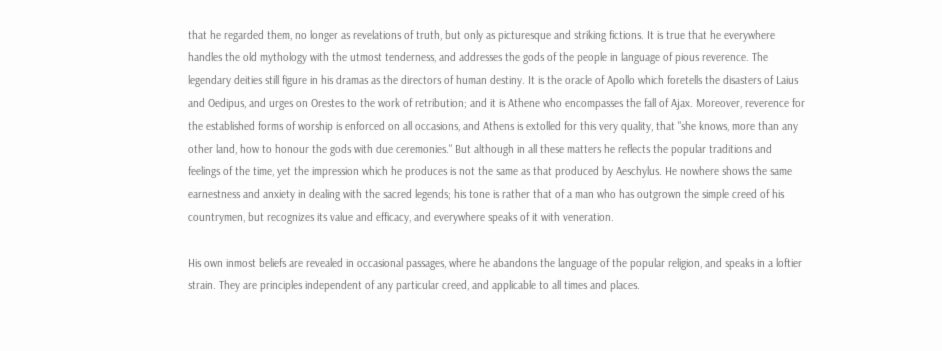that he regarded them, no longer as revelations of truth, but only as picturesque and striking fictions. It is true that he everywhere handles the old mythology with the utmost tenderness, and addresses the gods of the people in language of pious reverence. The legendary deities still figure in his dramas as the directors of human destiny. It is the oracle of Apollo which foretells the disasters of Laius and Oedipus, and urges on Orestes to the work of retribution; and it is Athene who encompasses the fall of Ajax. Moreover, reverence for the established forms of worship is enforced on all occasions, and Athens is extolled for this very quality, that "she knows, more than any other land, how to honour the gods with due ceremonies." But although in all these matters he reflects the popular traditions and feelings of the time, yet the impression which he produces is not the same as that produced by Aeschylus. He nowhere shows the same earnestness and anxiety in dealing with the sacred legends; his tone is rather that of a man who has outgrown the simple creed of his countrymen, but recognizes its value and efficacy, and everywhere speaks of it with veneration.

His own inmost beliefs are revealed in occasional passages, where he abandons the language of the popular religion, and speaks in a loftier strain. They are principles independent of any particular creed, and applicable to all times and places.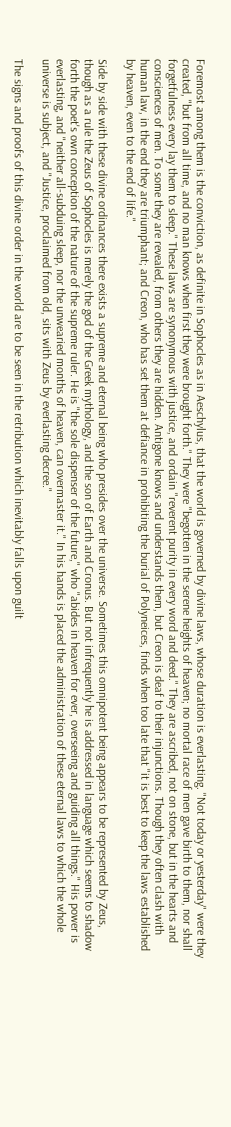Foremost among them is the conviction, as definite in Sophocles as in Aeschylus, that the world is governed by divine laws, whose duration is everlasting. "Not today or yesterday" were they created, "but from all time, and no man knows when first they were brought forth." They were "begotten in the serene heights of heaven; no mortal race of men gave birth to them, nor shall forgetfulness every lay them to sleep." These laws are synonymous with justice, and ordain "reverent purity in every word and deed." They are ascribed, not on stone, but in the hearts and consciences of men. To some they are revealed, from others they are hidden. Antigone knows and understands them, but Creon is deaf to their injunctions. Though they often clash with human law, in the end they are triumphant; and Creon, who has set them at defiance in prohibiting the burial of Polyneices, finds when too late that "it is best to keep the laws established by heaven, even to the end of life."

Side by side with these divine ordinances there exists a supreme and eternal being who presides over the universe. Sometimes this omnipotent being appears to be represented by Zeus, though as a rule the Zeus of Sophocles is merely the god of the Greek mythology, and the son of Earth and Cronus. But not infrequently he is addressed in language which seems to shadow forth the poet's own conception of the nature of the supreme ruler. He is "the sole dispenser of the future," who "abides in heaven for ever, overseeing and guiding all things." His power is everlasting, and "neither all-subduing sleep, nor the unwearied months of heaven, can overmaster it." In his hands is placed the administration of these eternal laws to which the whole universe is subject, and "Justice, proclaimed from old, sits with Zeus by everlasting decree."

The signs and proofs of this divine order in the world are to be seen in the retribution which inevitably falls upon guilt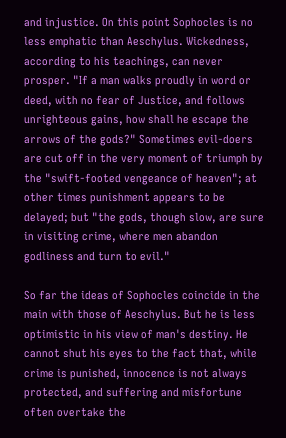and injustice. On this point Sophocles is no less emphatic than Aeschylus. Wickedness, according to his teachings, can never prosper. "If a man walks proudly in word or deed, with no fear of Justice, and follows unrighteous gains, how shall he escape the arrows of the gods?" Sometimes evil-doers are cut off in the very moment of triumph by the "swift-footed vengeance of heaven"; at other times punishment appears to be delayed; but "the gods, though slow, are sure in visiting crime, where men abandon godliness and turn to evil."

So far the ideas of Sophocles coincide in the main with those of Aeschylus. But he is less optimistic in his view of man's destiny. He cannot shut his eyes to the fact that, while crime is punished, innocence is not always protected, and suffering and misfortune often overtake the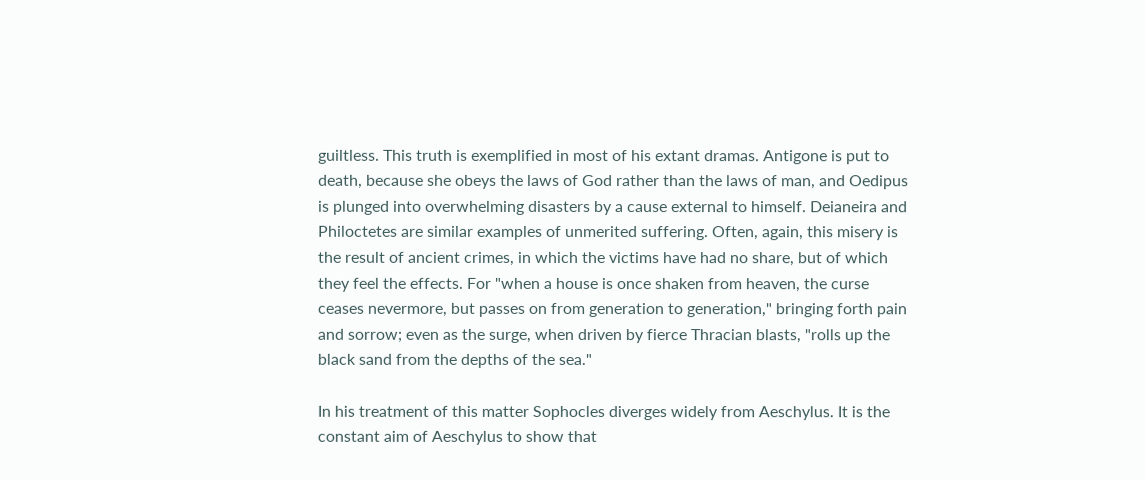guiltless. This truth is exemplified in most of his extant dramas. Antigone is put to death, because she obeys the laws of God rather than the laws of man, and Oedipus is plunged into overwhelming disasters by a cause external to himself. Deianeira and Philoctetes are similar examples of unmerited suffering. Often, again, this misery is the result of ancient crimes, in which the victims have had no share, but of which they feel the effects. For "when a house is once shaken from heaven, the curse ceases nevermore, but passes on from generation to generation," bringing forth pain and sorrow; even as the surge, when driven by fierce Thracian blasts, "rolls up the black sand from the depths of the sea."

In his treatment of this matter Sophocles diverges widely from Aeschylus. It is the constant aim of Aeschylus to show that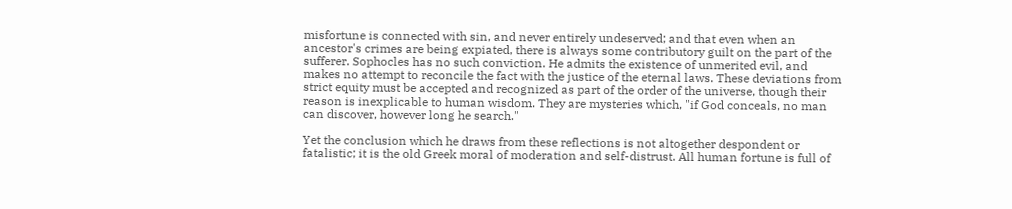misfortune is connected with sin, and never entirely undeserved; and that even when an ancestor's crimes are being expiated, there is always some contributory guilt on the part of the sufferer. Sophocles has no such conviction. He admits the existence of unmerited evil, and makes no attempt to reconcile the fact with the justice of the eternal laws. These deviations from strict equity must be accepted and recognized as part of the order of the universe, though their reason is inexplicable to human wisdom. They are mysteries which, "if God conceals, no man can discover, however long he search."

Yet the conclusion which he draws from these reflections is not altogether despondent or fatalistic; it is the old Greek moral of moderation and self-distrust. All human fortune is full of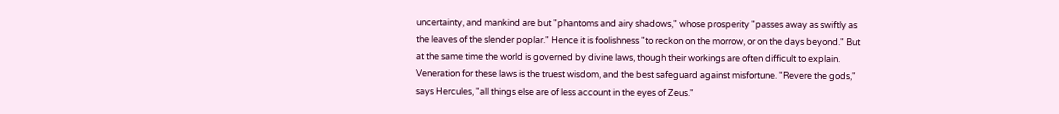uncertainty, and mankind are but "phantoms and airy shadows," whose prosperity "passes away as swiftly as the leaves of the slender poplar." Hence it is foolishness "to reckon on the morrow, or on the days beyond." But at the same time the world is governed by divine laws, though their workings are often difficult to explain. Veneration for these laws is the truest wisdom, and the best safeguard against misfortune. "Revere the gods," says Hercules, "all things else are of less account in the eyes of Zeus."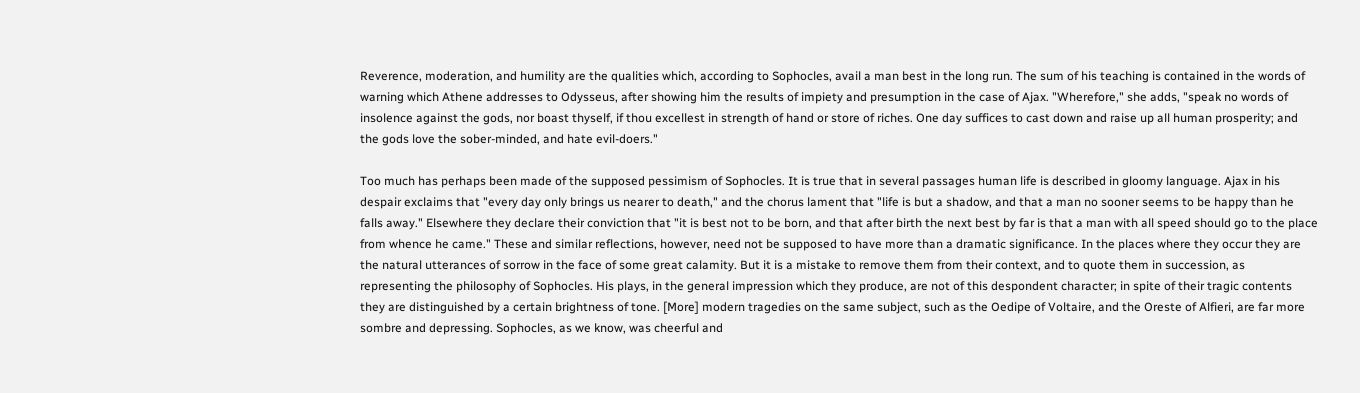Reverence, moderation, and humility are the qualities which, according to Sophocles, avail a man best in the long run. The sum of his teaching is contained in the words of warning which Athene addresses to Odysseus, after showing him the results of impiety and presumption in the case of Ajax. "Wherefore," she adds, "speak no words of insolence against the gods, nor boast thyself, if thou excellest in strength of hand or store of riches. One day suffices to cast down and raise up all human prosperity; and the gods love the sober-minded, and hate evil-doers."

Too much has perhaps been made of the supposed pessimism of Sophocles. It is true that in several passages human life is described in gloomy language. Ajax in his despair exclaims that "every day only brings us nearer to death," and the chorus lament that "life is but a shadow, and that a man no sooner seems to be happy than he falls away." Elsewhere they declare their conviction that "it is best not to be born, and that after birth the next best by far is that a man with all speed should go to the place from whence he came." These and similar reflections, however, need not be supposed to have more than a dramatic significance. In the places where they occur they are the natural utterances of sorrow in the face of some great calamity. But it is a mistake to remove them from their context, and to quote them in succession, as representing the philosophy of Sophocles. His plays, in the general impression which they produce, are not of this despondent character; in spite of their tragic contents they are distinguished by a certain brightness of tone. [More] modern tragedies on the same subject, such as the Oedipe of Voltaire, and the Oreste of Alfieri, are far more sombre and depressing. Sophocles, as we know, was cheerful and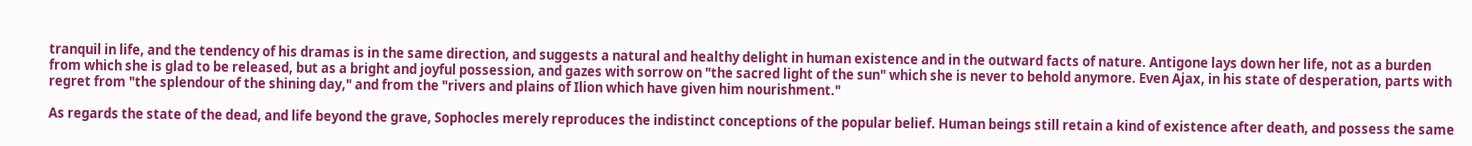tranquil in life, and the tendency of his dramas is in the same direction, and suggests a natural and healthy delight in human existence and in the outward facts of nature. Antigone lays down her life, not as a burden from which she is glad to be released, but as a bright and joyful possession, and gazes with sorrow on "the sacred light of the sun" which she is never to behold anymore. Even Ajax, in his state of desperation, parts with regret from "the splendour of the shining day," and from the "rivers and plains of Ilion which have given him nourishment."

As regards the state of the dead, and life beyond the grave, Sophocles merely reproduces the indistinct conceptions of the popular belief. Human beings still retain a kind of existence after death, and possess the same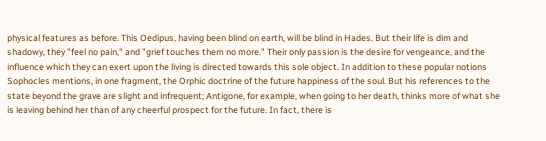physical features as before. This Oedipus, having been blind on earth, will be blind in Hades. But their life is dim and shadowy, they "feel no pain," and "grief touches them no more." Their only passion is the desire for vengeance, and the influence which they can exert upon the living is directed towards this sole object. In addition to these popular notions Sophocles mentions, in one fragment, the Orphic doctrine of the future happiness of the soul. But his references to the state beyond the grave are slight and infrequent; Antigone, for example, when going to her death, thinks more of what she is leaving behind her than of any cheerful prospect for the future. In fact, there is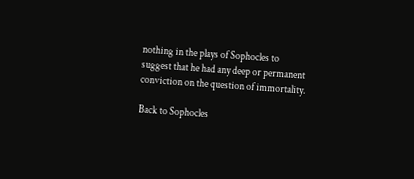nothing in the plays of Sophocles to suggest that he had any deep or permanent conviction on the question of immortality.

Back to Sophocles